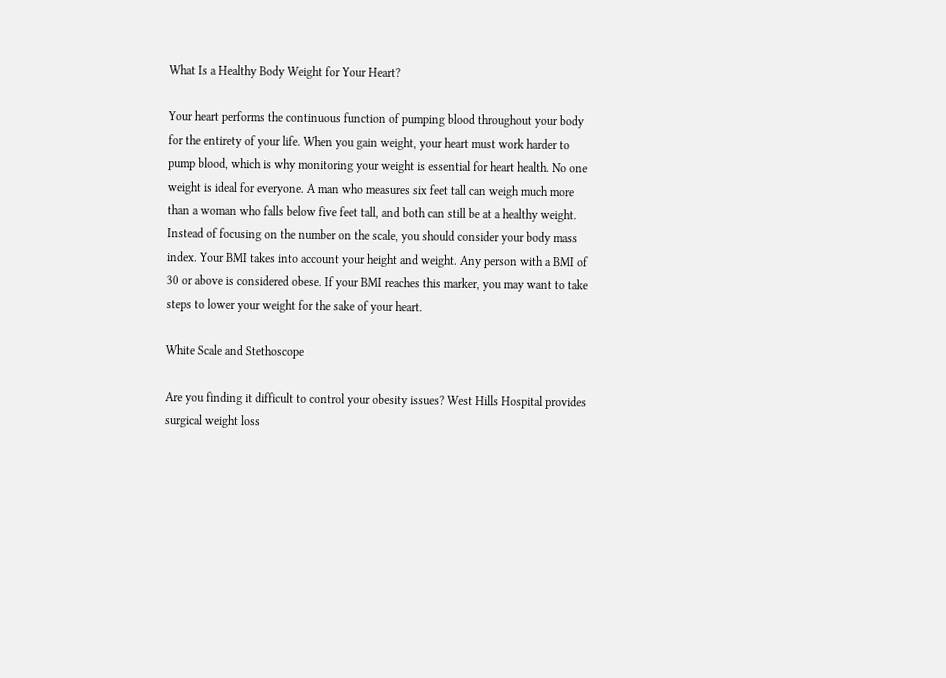What Is a Healthy Body Weight for Your Heart?

Your heart performs the continuous function of pumping blood throughout your body for the entirety of your life. When you gain weight, your heart must work harder to pump blood, which is why monitoring your weight is essential for heart health. No one weight is ideal for everyone. A man who measures six feet tall can weigh much more than a woman who falls below five feet tall, and both can still be at a healthy weight. Instead of focusing on the number on the scale, you should consider your body mass index. Your BMI takes into account your height and weight. Any person with a BMI of 30 or above is considered obese. If your BMI reaches this marker, you may want to take steps to lower your weight for the sake of your heart.

White Scale and Stethoscope

Are you finding it difficult to control your obesity issues? West Hills Hospital provides  surgical weight loss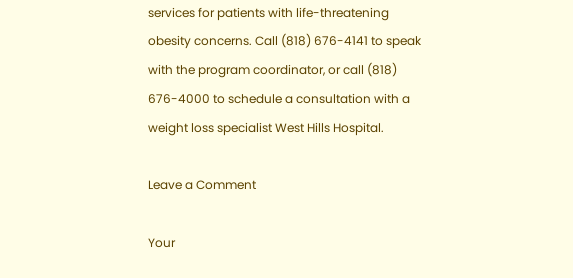services for patients with life-threatening obesity concerns. Call (818) 676-4141 to speak with the program coordinator, or call (818) 676-4000 to schedule a consultation with a weight loss specialist West Hills Hospital.

Leave a Comment

Your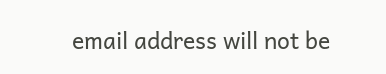email address will not be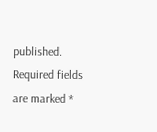published. Required fields are marked *